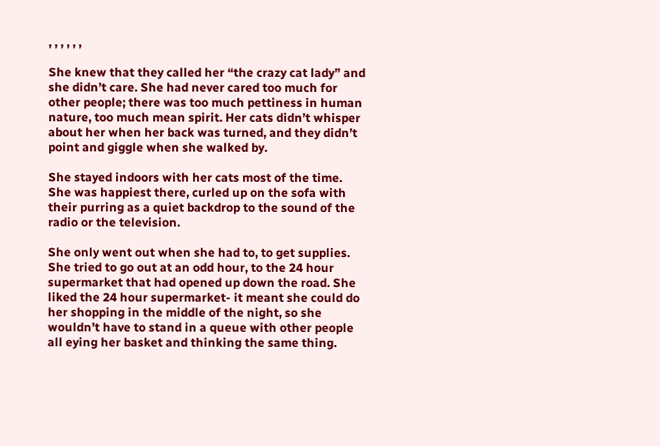, , , , , ,

She knew that they called her “the crazy cat lady” and she didn’t care. She had never cared too much for other people; there was too much pettiness in human nature, too much mean spirit. Her cats didn’t whisper about her when her back was turned, and they didn’t point and giggle when she walked by.

She stayed indoors with her cats most of the time. She was happiest there, curled up on the sofa with their purring as a quiet backdrop to the sound of the radio or the television.

She only went out when she had to, to get supplies. She tried to go out at an odd hour, to the 24 hour supermarket that had opened up down the road. She liked the 24 hour supermarket- it meant she could do her shopping in the middle of the night, so she wouldn’t have to stand in a queue with other people all eying her basket and thinking the same thing.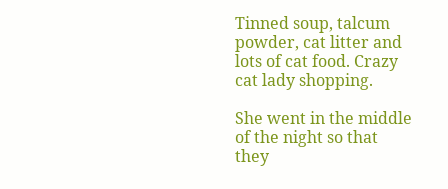Tinned soup, talcum powder, cat litter and lots of cat food. Crazy cat lady shopping.

She went in the middle of the night so that they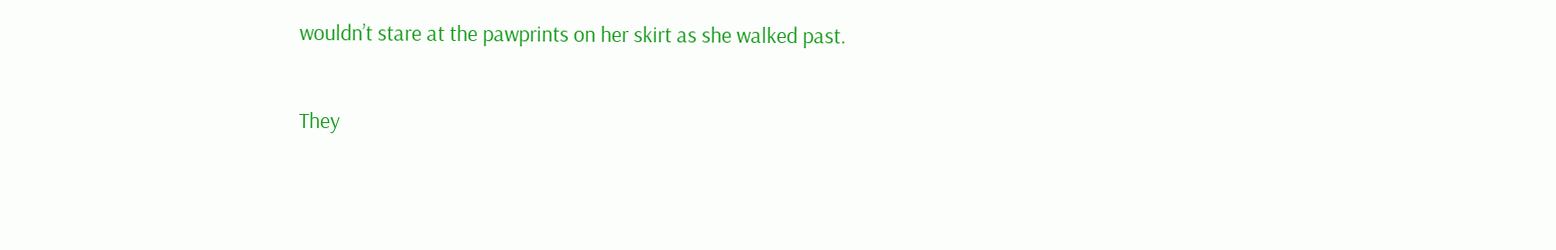wouldn’t stare at the pawprints on her skirt as she walked past.

They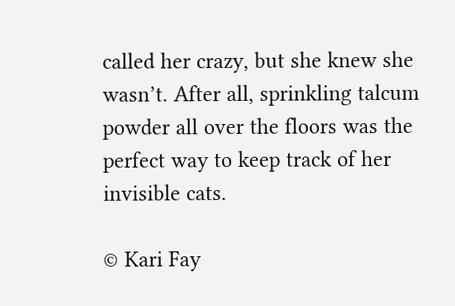called her crazy, but she knew she wasn’t. After all, sprinkling talcum powder all over the floors was the perfect way to keep track of her invisible cats.

© Kari Fay